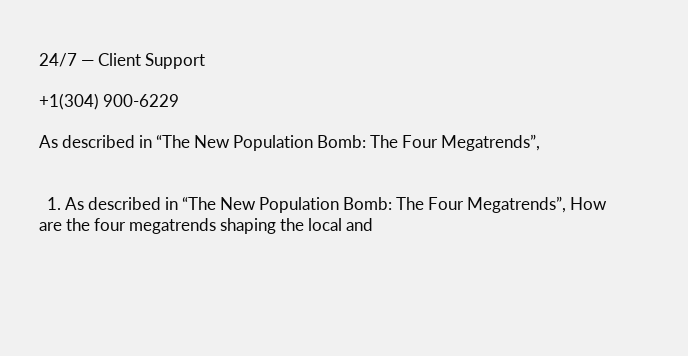24/7 — Client Support

+1(304) 900-6229

As described in “The New Population Bomb: The Four Megatrends”,


  1. As described in “The New Population Bomb: The Four Megatrends”, How are the four megatrends shaping the local and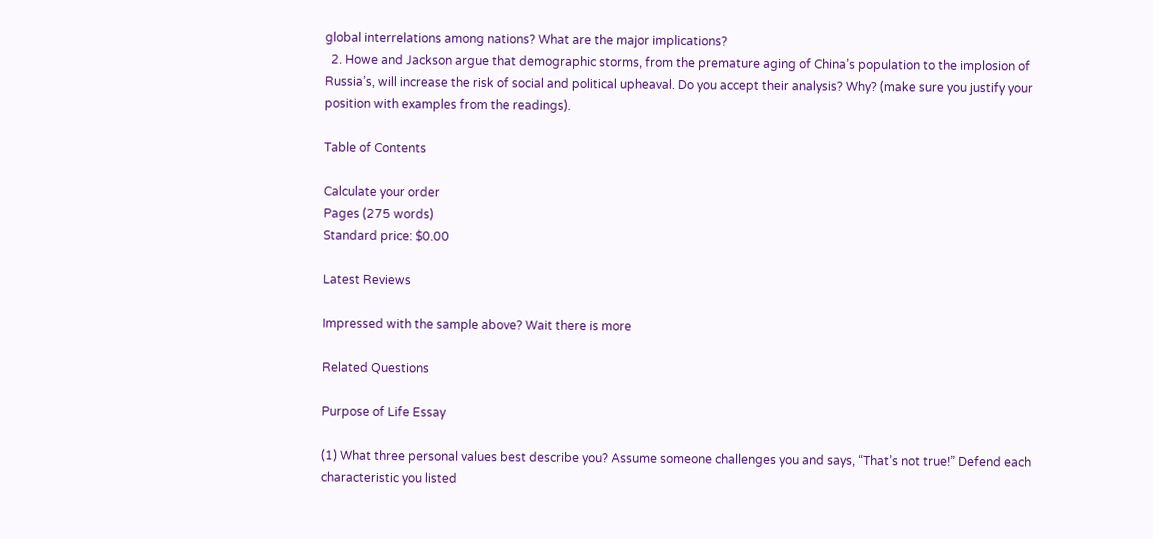global interrelations among nations? What are the major implications?
  2. Howe and Jackson argue that demographic storms, from the premature aging of China’s population to the implosion of Russia’s, will increase the risk of social and political upheaval. Do you accept their analysis? Why? (make sure you justify your position with examples from the readings).

Table of Contents

Calculate your order
Pages (275 words)
Standard price: $0.00

Latest Reviews

Impressed with the sample above? Wait there is more

Related Questions

Purpose of Life Essay

(1) What three personal values best describe you? Assume someone challenges you and says, “That’s not true!” Defend each characteristic you listed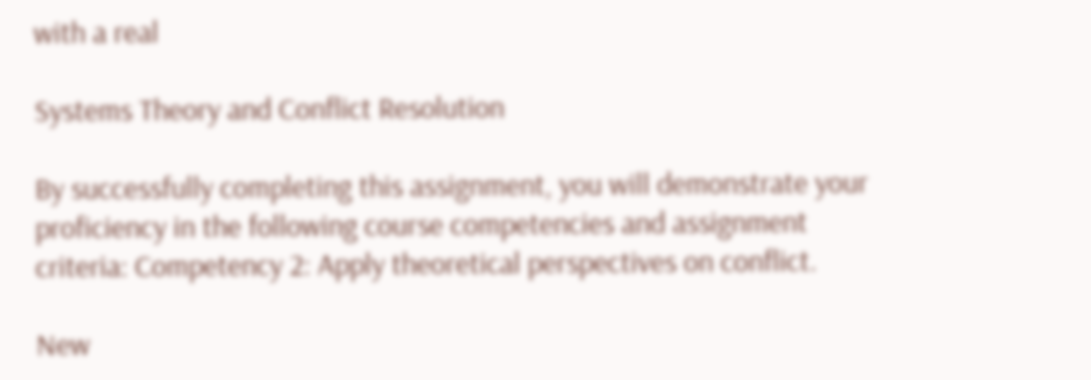with a real

Systems Theory and Conflict Resolution

By successfully completing this assignment, you will demonstrate your proficiency in the following course competencies and assignment criteria: Competency 2: Apply theoretical perspectives on conflict.

New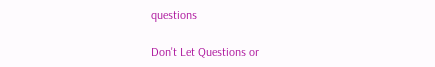questions

Don't Let Questions or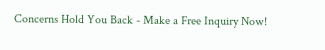Concerns Hold You Back - Make a Free Inquiry Now!